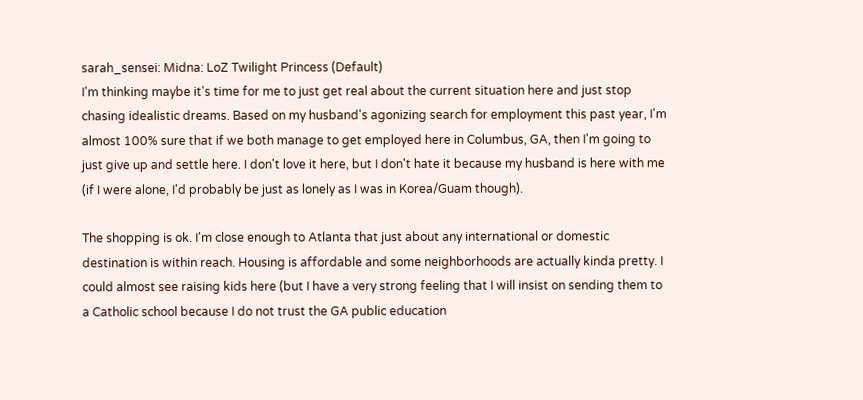sarah_sensei: Midna: LoZ Twilight Princess (Default)
I'm thinking maybe it's time for me to just get real about the current situation here and just stop chasing idealistic dreams. Based on my husband's agonizing search for employment this past year, I'm almost 100% sure that if we both manage to get employed here in Columbus, GA, then I'm going to just give up and settle here. I don't love it here, but I don't hate it because my husband is here with me (if I were alone, I'd probably be just as lonely as I was in Korea/Guam though).

The shopping is ok. I'm close enough to Atlanta that just about any international or domestic destination is within reach. Housing is affordable and some neighborhoods are actually kinda pretty. I could almost see raising kids here (but I have a very strong feeling that I will insist on sending them to a Catholic school because I do not trust the GA public education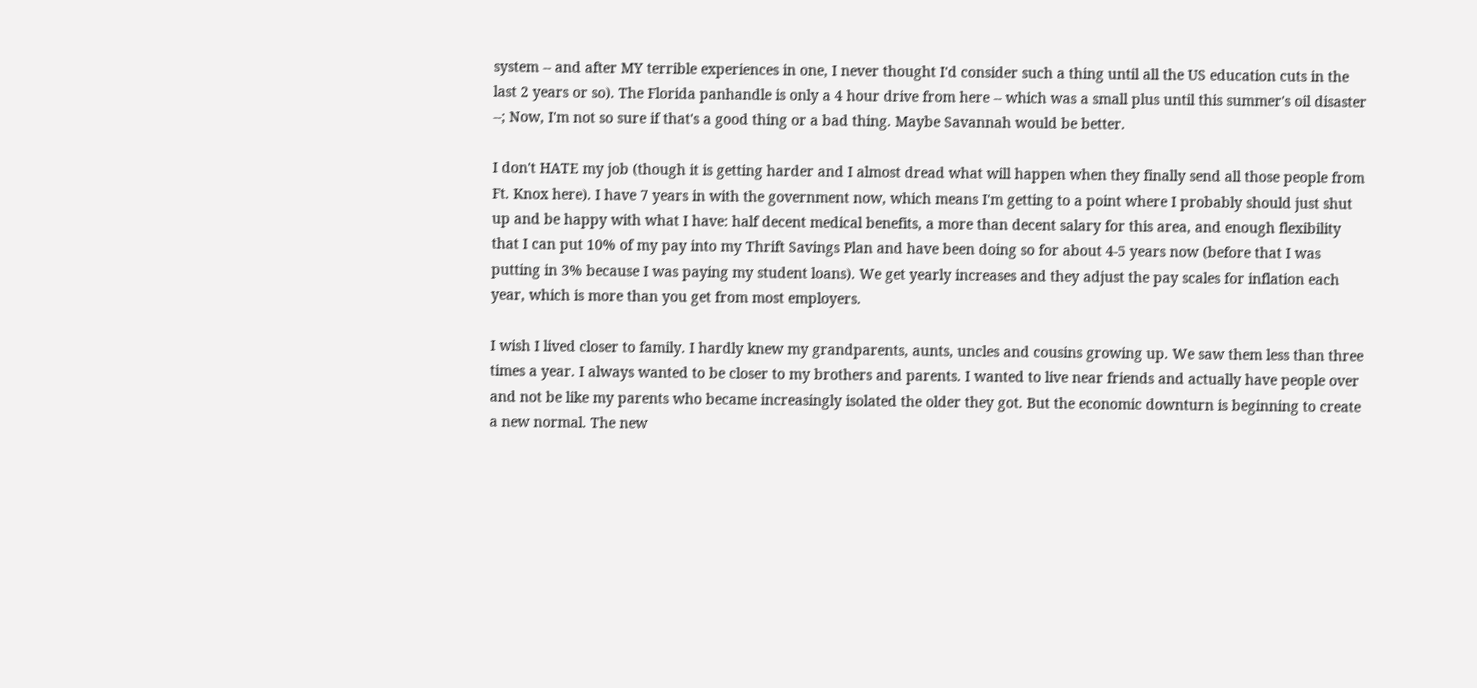system -- and after MY terrible experiences in one, I never thought I'd consider such a thing until all the US education cuts in the last 2 years or so). The Florida panhandle is only a 4 hour drive from here -- which was a small plus until this summer's oil disaster --; Now, I'm not so sure if that's a good thing or a bad thing. Maybe Savannah would be better.

I don't HATE my job (though it is getting harder and I almost dread what will happen when they finally send all those people from Ft. Knox here). I have 7 years in with the government now, which means I'm getting to a point where I probably should just shut up and be happy with what I have: half decent medical benefits, a more than decent salary for this area, and enough flexibility that I can put 10% of my pay into my Thrift Savings Plan and have been doing so for about 4-5 years now (before that I was putting in 3% because I was paying my student loans). We get yearly increases and they adjust the pay scales for inflation each year, which is more than you get from most employers.

I wish I lived closer to family. I hardly knew my grandparents, aunts, uncles and cousins growing up. We saw them less than three times a year. I always wanted to be closer to my brothers and parents. I wanted to live near friends and actually have people over and not be like my parents who became increasingly isolated the older they got. But the economic downturn is beginning to create a new normal. The new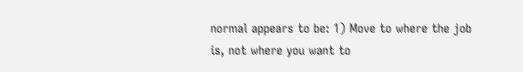normal appears to be: 1) Move to where the job is, not where you want to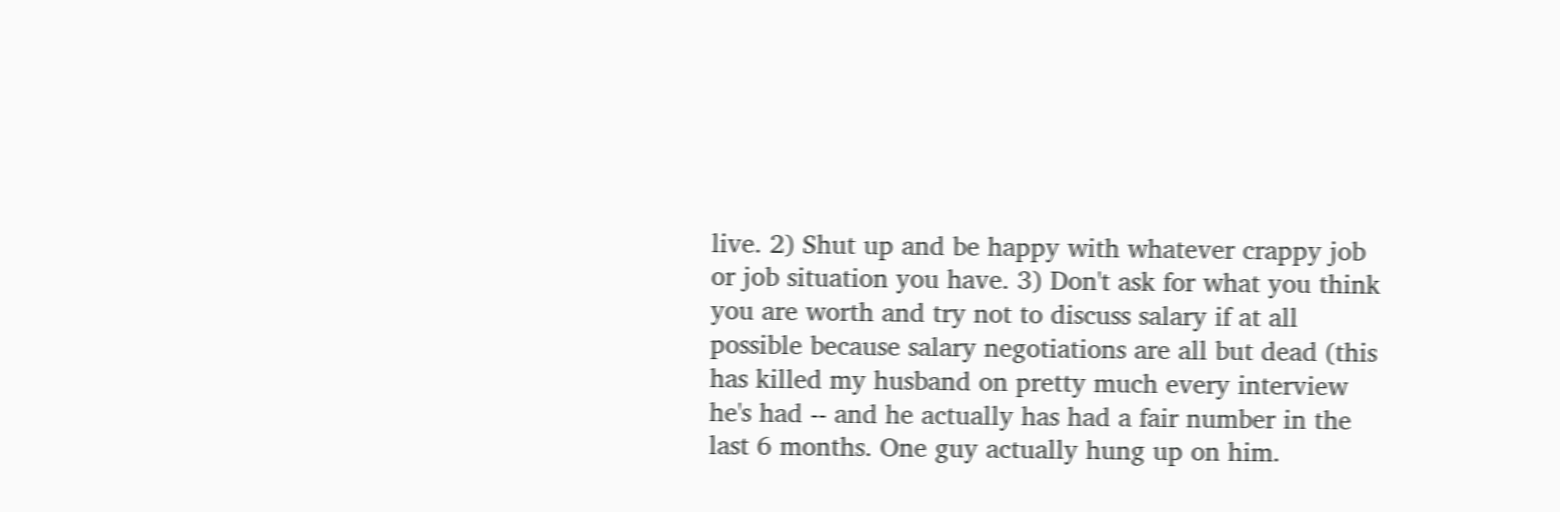live. 2) Shut up and be happy with whatever crappy job or job situation you have. 3) Don't ask for what you think you are worth and try not to discuss salary if at all possible because salary negotiations are all but dead (this has killed my husband on pretty much every interview he's had -- and he actually has had a fair number in the last 6 months. One guy actually hung up on him.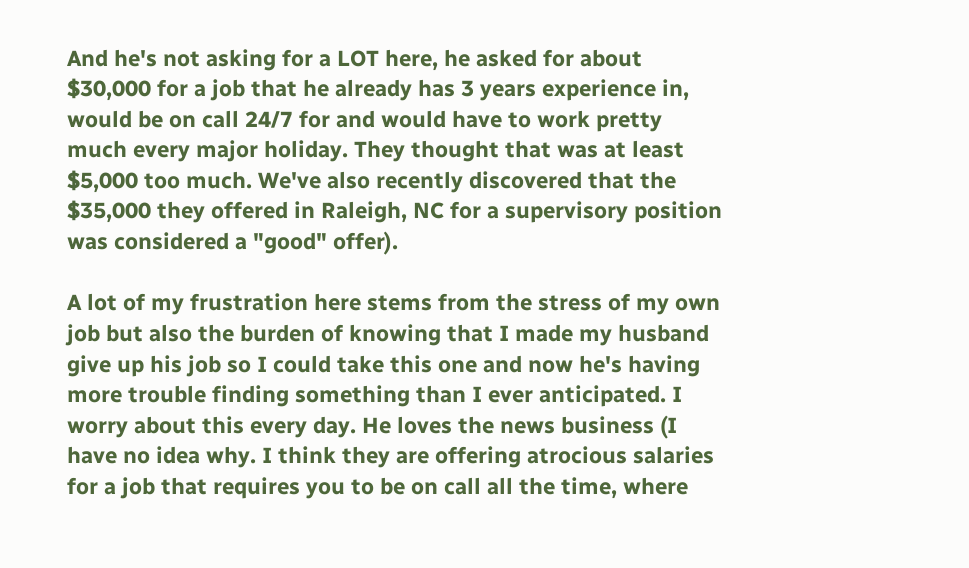And he's not asking for a LOT here, he asked for about $30,000 for a job that he already has 3 years experience in, would be on call 24/7 for and would have to work pretty much every major holiday. They thought that was at least $5,000 too much. We've also recently discovered that the $35,000 they offered in Raleigh, NC for a supervisory position was considered a "good" offer).

A lot of my frustration here stems from the stress of my own job but also the burden of knowing that I made my husband give up his job so I could take this one and now he's having more trouble finding something than I ever anticipated. I worry about this every day. He loves the news business (I have no idea why. I think they are offering atrocious salaries for a job that requires you to be on call all the time, where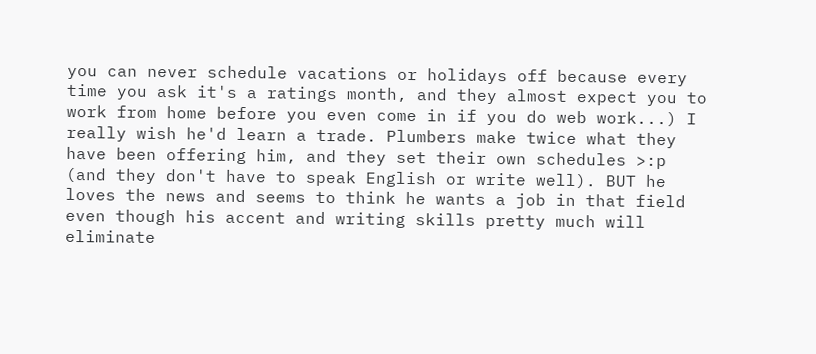you can never schedule vacations or holidays off because every time you ask it's a ratings month, and they almost expect you to work from home before you even come in if you do web work...) I really wish he'd learn a trade. Plumbers make twice what they have been offering him, and they set their own schedules >:p (and they don't have to speak English or write well). BUT he loves the news and seems to think he wants a job in that field even though his accent and writing skills pretty much will eliminate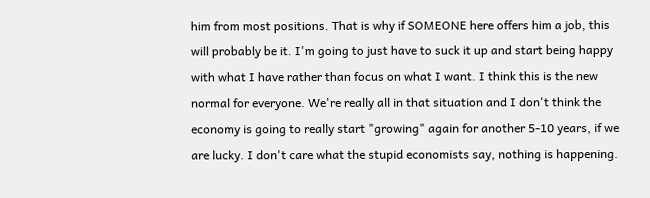him from most positions. That is why if SOMEONE here offers him a job, this will probably be it. I'm going to just have to suck it up and start being happy with what I have rather than focus on what I want. I think this is the new normal for everyone. We're really all in that situation and I don't think the economy is going to really start "growing" again for another 5-10 years, if we are lucky. I don't care what the stupid economists say, nothing is happening.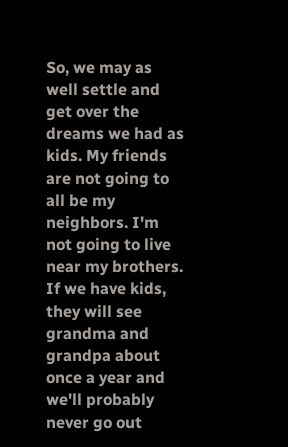So, we may as well settle and get over the dreams we had as kids. My friends are not going to all be my neighbors. I'm not going to live near my brothers. If we have kids, they will see grandma and grandpa about once a year and we'll probably never go out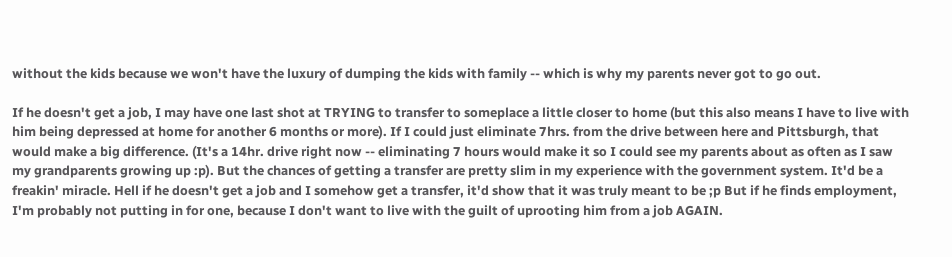without the kids because we won't have the luxury of dumping the kids with family -- which is why my parents never got to go out.

If he doesn't get a job, I may have one last shot at TRYING to transfer to someplace a little closer to home (but this also means I have to live with him being depressed at home for another 6 months or more). If I could just eliminate 7hrs. from the drive between here and Pittsburgh, that would make a big difference. (It's a 14hr. drive right now -- eliminating 7 hours would make it so I could see my parents about as often as I saw my grandparents growing up :p). But the chances of getting a transfer are pretty slim in my experience with the government system. It'd be a freakin' miracle. Hell if he doesn't get a job and I somehow get a transfer, it'd show that it was truly meant to be ;p But if he finds employment, I'm probably not putting in for one, because I don't want to live with the guilt of uprooting him from a job AGAIN.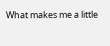What makes me a little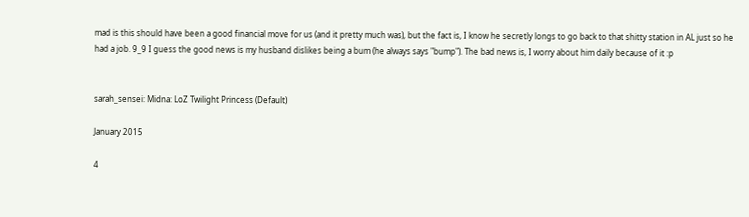mad is this should have been a good financial move for us (and it pretty much was), but the fact is, I know he secretly longs to go back to that shitty station in AL just so he had a job. 9_9 I guess the good news is my husband dislikes being a bum (he always says "bump"). The bad news is, I worry about him daily because of it :p


sarah_sensei: Midna: LoZ Twilight Princess (Default)

January 2015

4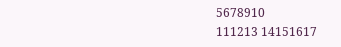5678910
111213 14151617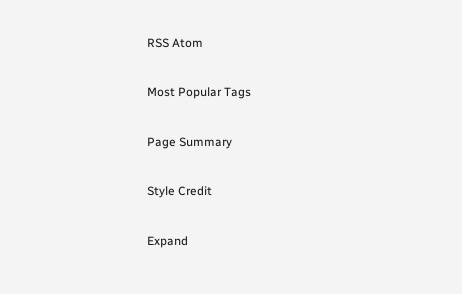RSS Atom

Most Popular Tags

Page Summary

Style Credit

Expand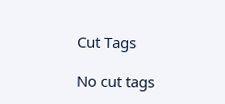Cut Tags

No cut tags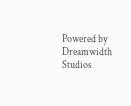Powered by Dreamwidth Studios